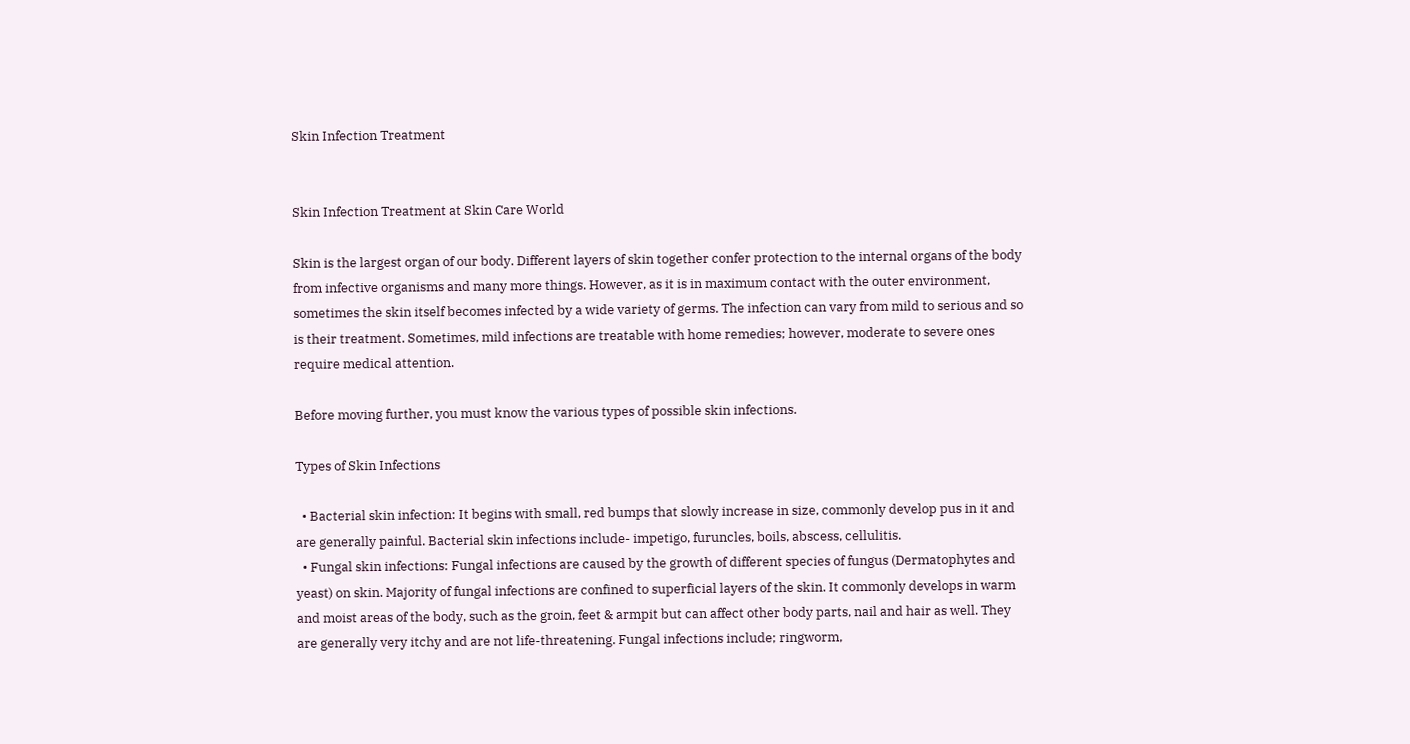Skin Infection Treatment


Skin Infection Treatment at Skin Care World

Skin is the largest organ of our body. Different layers of skin together confer protection to the internal organs of the body from infective organisms and many more things. However, as it is in maximum contact with the outer environment, sometimes the skin itself becomes infected by a wide variety of germs. The infection can vary from mild to serious and so is their treatment. Sometimes, mild infections are treatable with home remedies; however, moderate to severe ones require medical attention.

Before moving further, you must know the various types of possible skin infections.

Types of Skin Infections

  • Bacterial skin infection: It begins with small, red bumps that slowly increase in size, commonly develop pus in it and are generally painful. Bacterial skin infections include- impetigo, furuncles, boils, abscess, cellulitis.
  • Fungal skin infections: Fungal infections are caused by the growth of different species of fungus (Dermatophytes and yeast) on skin. Majority of fungal infections are confined to superficial layers of the skin. It commonly develops in warm and moist areas of the body, such as the groin, feet & armpit but can affect other body parts, nail and hair as well. They are generally very itchy and are not life-threatening. Fungal infections include; ringworm,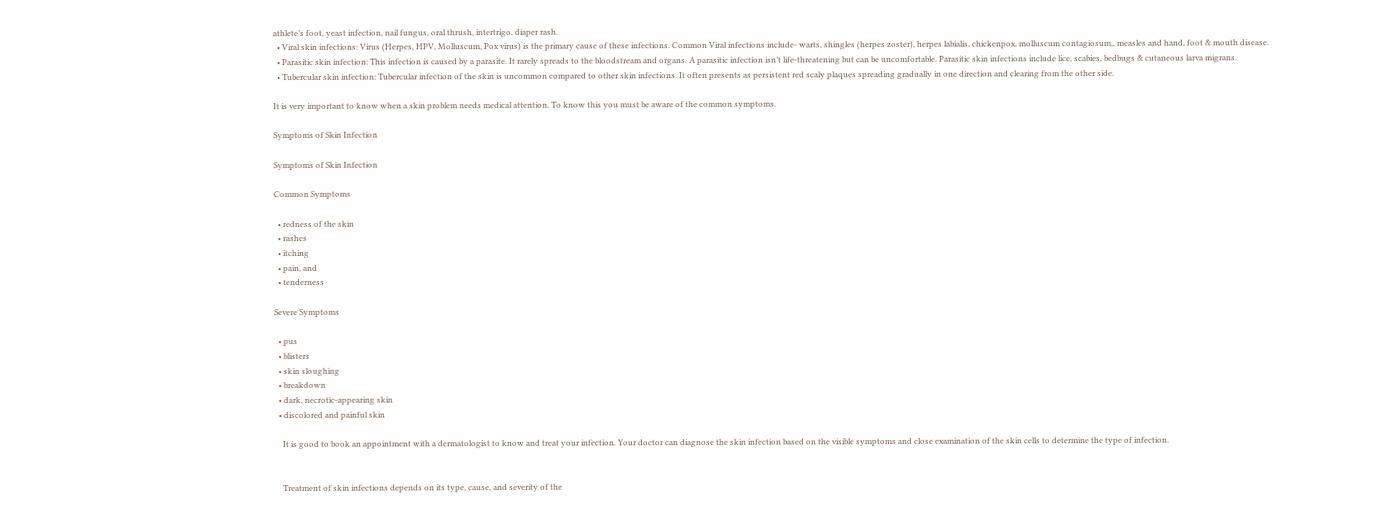athlete’s foot, yeast infection, nail fungus, oral thrush, intertrigo, diaper rash.
  • Viral skin infections: Virus (Herpes, HPV, Molluscum, Pox virus) is the primary cause of these infections. Common Viral infections include- warts, shingles (herpes zoster), herpes labialis, chickenpox, molluscum contagiosum,, measles and hand, foot & mouth disease.
  • Parasitic skin infection: This infection is caused by a parasite. It rarely spreads to the bloodstream and organs. A parasitic infection isn’t life-threatening but can be uncomfortable. Parasitic skin infections include lice, scabies, bedbugs & cutaneous larva migrans.
  • Tubercular skin infection: Tubercular infection of the skin is uncommon compared to other skin infections. It often presents as persistent red scaly plaques spreading gradually in one direction and clearing from the other side.

It is very important to know when a skin problem needs medical attention. To know this you must be aware of the common symptoms.

Symptoms of Skin Infection

Symptoms of Skin Infection

Common Symptoms

  • redness of the skin
  • rashes
  • itching
  • pain, and
  • tenderness

Severe Symptoms

  • pus
  • blisters
  • skin sloughing
  • breakdown
  • dark, necrotic-appearing skin
  • discolored and painful skin

    It is good to book an appointment with a dermatologist to know and treat your infection. Your doctor can diagnose the skin infection based on the visible symptoms and close examination of the skin cells to determine the type of infection.


    Treatment of skin infections depends on its type, cause, and severity of the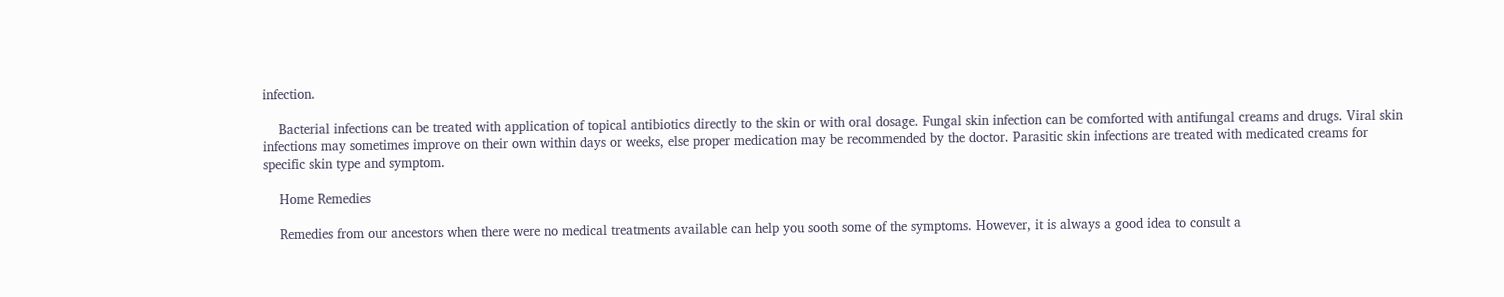infection.

    Bacterial infections can be treated with application of topical antibiotics directly to the skin or with oral dosage. Fungal skin infection can be comforted with antifungal creams and drugs. Viral skin infections may sometimes improve on their own within days or weeks, else proper medication may be recommended by the doctor. Parasitic skin infections are treated with medicated creams for specific skin type and symptom.

    Home Remedies

    Remedies from our ancestors when there were no medical treatments available can help you sooth some of the symptoms. However, it is always a good idea to consult a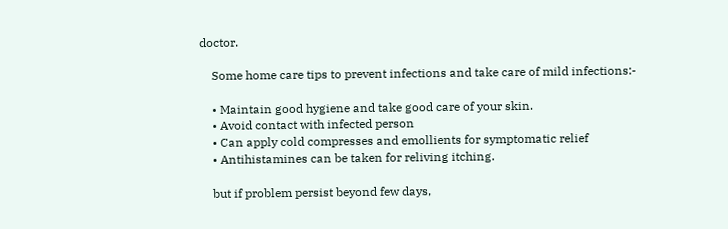doctor.

    Some home care tips to prevent infections and take care of mild infections:-

    • Maintain good hygiene and take good care of your skin.
    • Avoid contact with infected person
    • Can apply cold compresses and emollients for symptomatic relief
    • Antihistamines can be taken for reliving itching.

    but if problem persist beyond few days,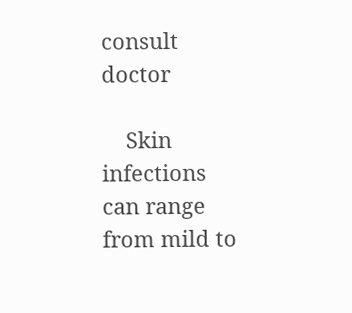consult doctor

    Skin infections can range from mild to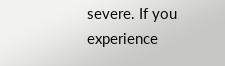severe. If you experience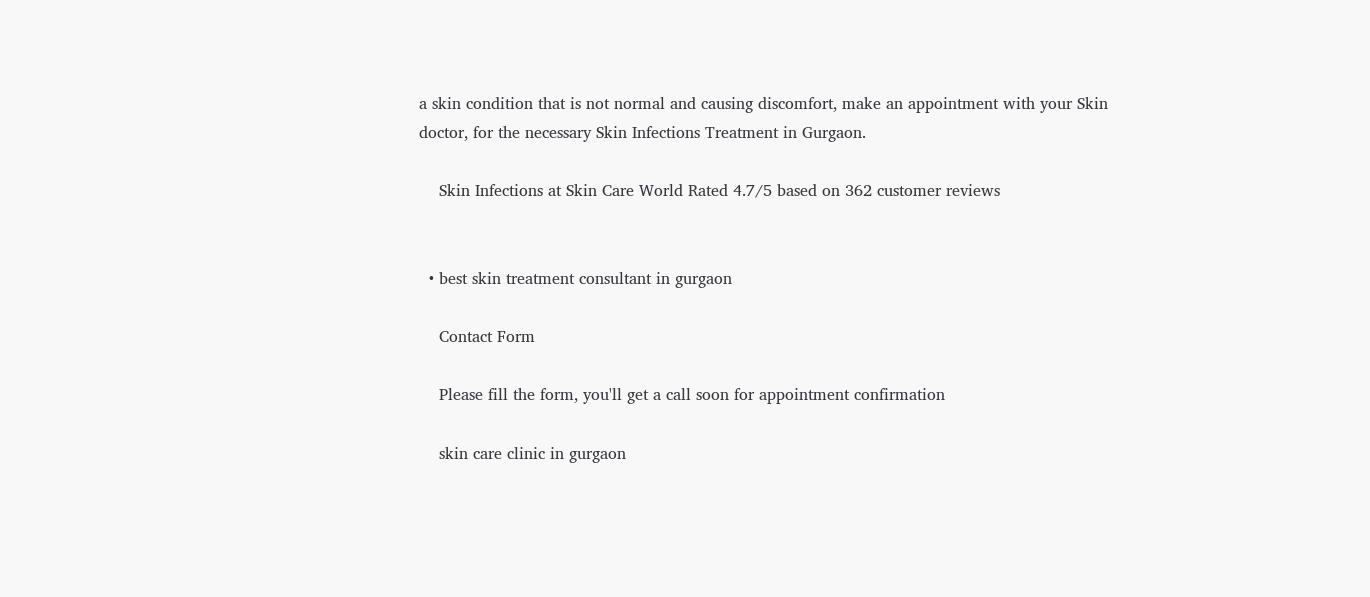a skin condition that is not normal and causing discomfort, make an appointment with your Skin doctor, for the necessary Skin Infections Treatment in Gurgaon.

    Skin Infections at Skin Care World Rated 4.7/5 based on 362 customer reviews


  • best skin treatment consultant in gurgaon

    Contact Form

    Please fill the form, you'll get a call soon for appointment confirmation

    skin care clinic in gurgaon